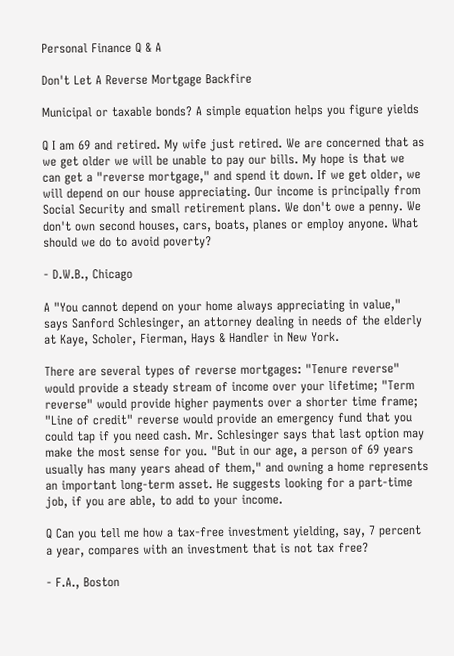Personal Finance Q & A

Don't Let A Reverse Mortgage Backfire

Municipal or taxable bonds? A simple equation helps you figure yields

Q I am 69 and retired. My wife just retired. We are concerned that as we get older we will be unable to pay our bills. My hope is that we can get a "reverse mortgage," and spend it down. If we get older, we will depend on our house appreciating. Our income is principally from Social Security and small retirement plans. We don't owe a penny. We don't own second houses, cars, boats, planes or employ anyone. What should we do to avoid poverty?

- D.W.B., Chicago

A "You cannot depend on your home always appreciating in value," says Sanford Schlesinger, an attorney dealing in needs of the elderly at Kaye, Scholer, Fierman, Hays & Handler in New York.

There are several types of reverse mortgages: "Tenure reverse" would provide a steady stream of income over your lifetime; "Term reverse" would provide higher payments over a shorter time frame; "Line of credit" reverse would provide an emergency fund that you could tap if you need cash. Mr. Schlesinger says that last option may make the most sense for you. "But in our age, a person of 69 years usually has many years ahead of them," and owning a home represents an important long-term asset. He suggests looking for a part-time job, if you are able, to add to your income.

Q Can you tell me how a tax-free investment yielding, say, 7 percent a year, compares with an investment that is not tax free?

- F.A., Boston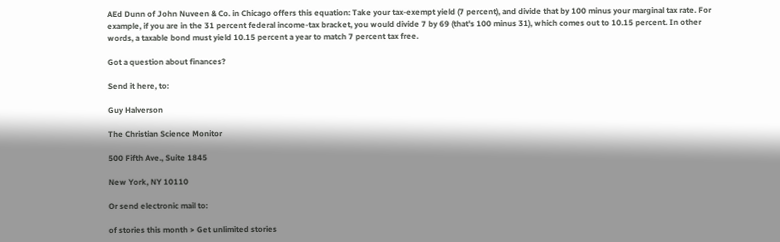AEd Dunn of John Nuveen & Co. in Chicago offers this equation: Take your tax-exempt yield (7 percent), and divide that by 100 minus your marginal tax rate. For example, if you are in the 31 percent federal income-tax bracket, you would divide 7 by 69 (that's 100 minus 31), which comes out to 10.15 percent. In other words, a taxable bond must yield 10.15 percent a year to match 7 percent tax free.

Got a question about finances?

Send it here, to:

Guy Halverson

The Christian Science Monitor

500 Fifth Ave., Suite 1845

New York, NY 10110

Or send electronic mail to:

of stories this month > Get unlimited stories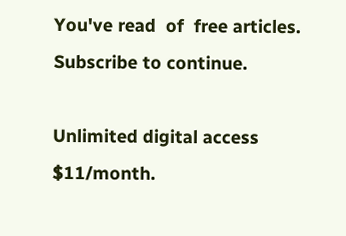You've read  of  free articles. Subscribe to continue.

Unlimited digital access $11/month.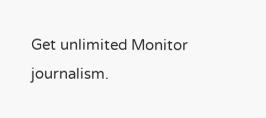Get unlimited Monitor journalism.